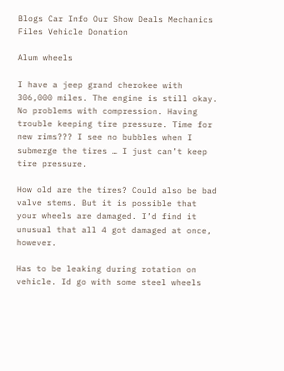Blogs Car Info Our Show Deals Mechanics Files Vehicle Donation

Alum wheels

I have a jeep grand cherokee with 306,000 miles. The engine is still okay. No problems with compression. Having trouble keeping tire pressure. Time for new rims??? I see no bubbles when I submerge the tires … I just can’t keep tire pressure.

How old are the tires? Could also be bad valve stems. But it is possible that your wheels are damaged. I’d find it unusual that all 4 got damaged at once, however.

Has to be leaking during rotation on vehicle. Id go with some steel wheels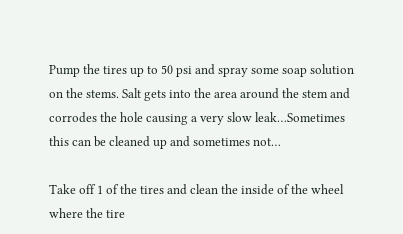Pump the tires up to 50 psi and spray some soap solution on the stems. Salt gets into the area around the stem and corrodes the hole causing a very slow leak…Sometimes this can be cleaned up and sometimes not…

Take off 1 of the tires and clean the inside of the wheel where the tire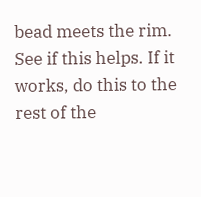bead meets the rim. See if this helps. If it works, do this to the rest of the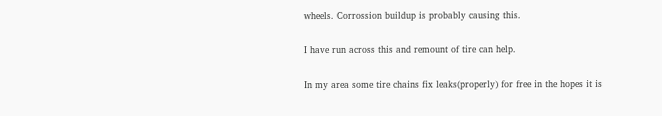wheels. Corrossion buildup is probably causing this.

I have run across this and remount of tire can help.

In my area some tire chains fix leaks(properly) for free in the hopes it is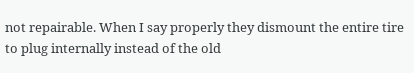not repairable. When I say properly they dismount the entire tire to plug internally instead of the old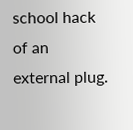school hack of an external plug.